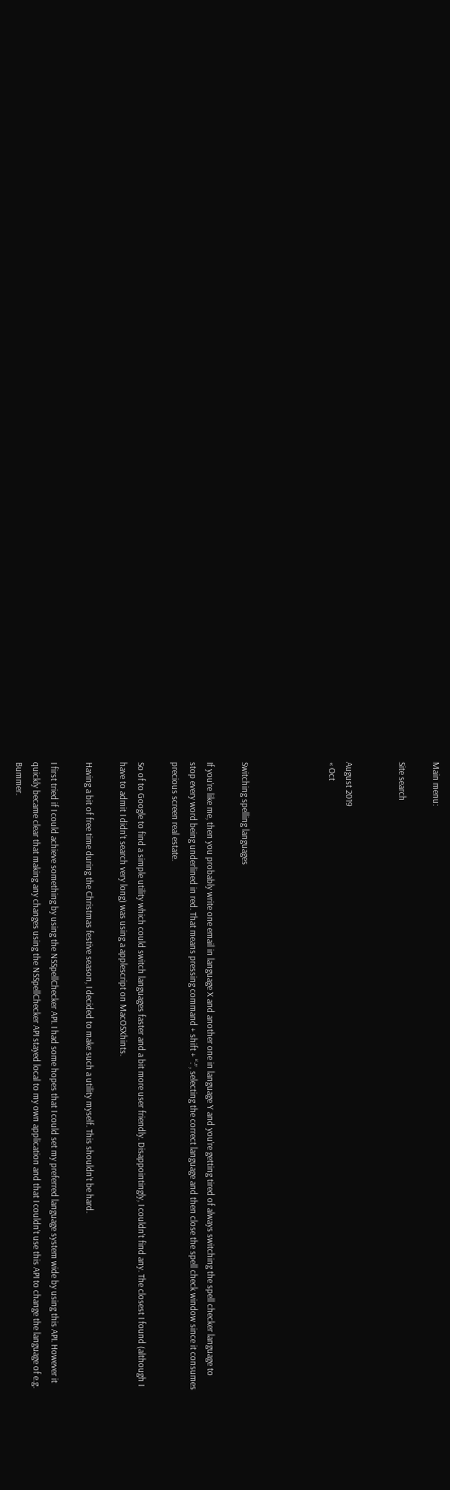Main menu:

Site search


August 2019
« Oct




Switching spelling languages

If you’re like me, then you probably write one email in language X and another one in language Y and you’re getting tired of always switching the spell checker language to stop every word being underlined in red. That means pressing command + shift + “:”, selecting the correct language and then close the spell check window since it consumes precious screen real estate.

So of to Google to find a simple utility which could switch languages faster and a bit more user friendly. Disappointingly, I couldn’t find any. The closest I found (although I have to admit I didn’t search very long) was using a applescript on MacOSXhints.

Having a bit of free time during the Christmas festive season, I decided to make such a utility myself. This shouldn’t be hard.

I first tried if I could achieve something by using the NSSpellChecker API. I had some hopes that I could set my preferred language system wide by using this API. However it quickly became clear that making any changes using the NSSpellChecker API stayed local to my own application and that I couldn’t use this API to change the language of e.g. Bummer.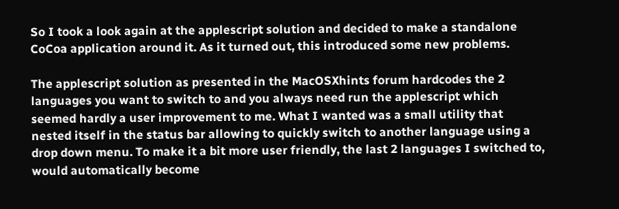So I took a look again at the applescript solution and decided to make a standalone CoCoa application around it. As it turned out, this introduced some new problems.

The applescript solution as presented in the MacOSXhints forum hardcodes the 2 languages you want to switch to and you always need run the applescript which seemed hardly a user improvement to me. What I wanted was a small utility that nested itself in the status bar allowing to quickly switch to another language using a drop down menu. To make it a bit more user friendly, the last 2 languages I switched to, would automatically become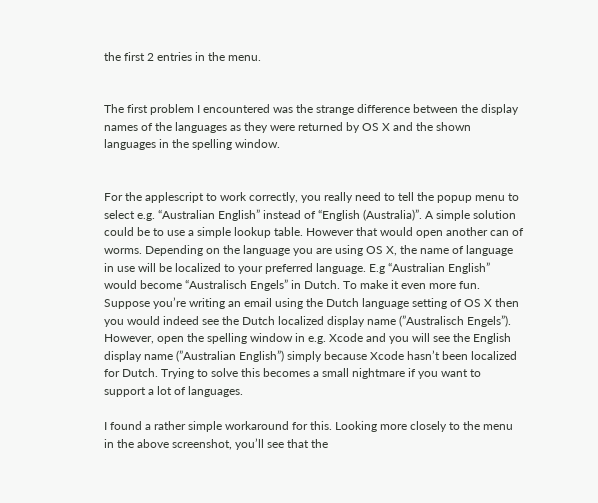the first 2 entries in the menu.


The first problem I encountered was the strange difference between the display names of the languages as they were returned by OS X and the shown languages in the spelling window.


For the applescript to work correctly, you really need to tell the popup menu to select e.g. “Australian English” instead of “English (Australia)”. A simple solution could be to use a simple lookup table. However that would open another can of worms. Depending on the language you are using OS X, the name of language in use will be localized to your preferred language. E.g “Australian English” would become “Australisch Engels” in Dutch. To make it even more fun. Suppose you’re writing an email using the Dutch language setting of OS X then you would indeed see the Dutch localized display name (”Australisch Engels”). However, open the spelling window in e.g. Xcode and you will see the English display name (”Australian English”) simply because Xcode hasn’t been localized for Dutch. Trying to solve this becomes a small nightmare if you want to support a lot of languages.

I found a rather simple workaround for this. Looking more closely to the menu in the above screenshot, you’ll see that the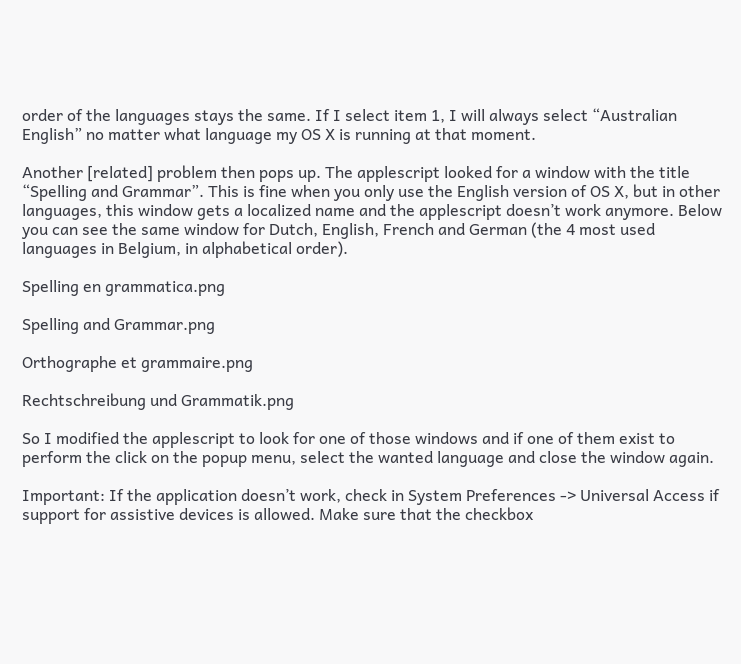order of the languages stays the same. If I select item 1, I will always select “Australian English” no matter what language my OS X is running at that moment.

Another [related] problem then pops up. The applescript looked for a window with the title “Spelling and Grammar”. This is fine when you only use the English version of OS X, but in other languages, this window gets a localized name and the applescript doesn’t work anymore. Below you can see the same window for Dutch, English, French and German (the 4 most used languages in Belgium, in alphabetical order).

Spelling en grammatica.png

Spelling and Grammar.png

Orthographe et grammaire.png

Rechtschreibung und Grammatik.png

So I modified the applescript to look for one of those windows and if one of them exist to perform the click on the popup menu, select the wanted language and close the window again.

Important: If the application doesn’t work, check in System Preferences -> Universal Access if support for assistive devices is allowed. Make sure that the checkbox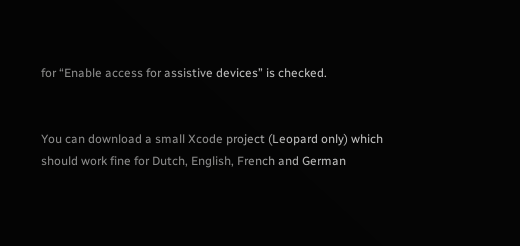for “Enable access for assistive devices” is checked.


You can download a small Xcode project (Leopard only) which should work fine for Dutch, English, French and German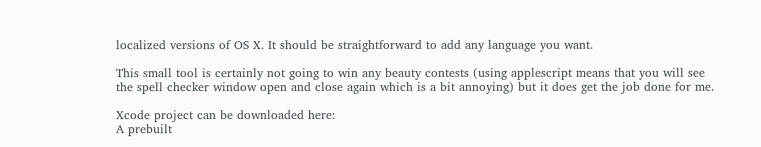localized versions of OS X. It should be straightforward to add any language you want.

This small tool is certainly not going to win any beauty contests (using applescript means that you will see the spell checker window open and close again which is a bit annoying) but it does get the job done for me.

Xcode project can be downloaded here:
A prebuilt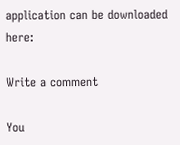application can be downloaded here:

Write a comment

You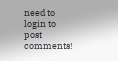need to login to post comments!